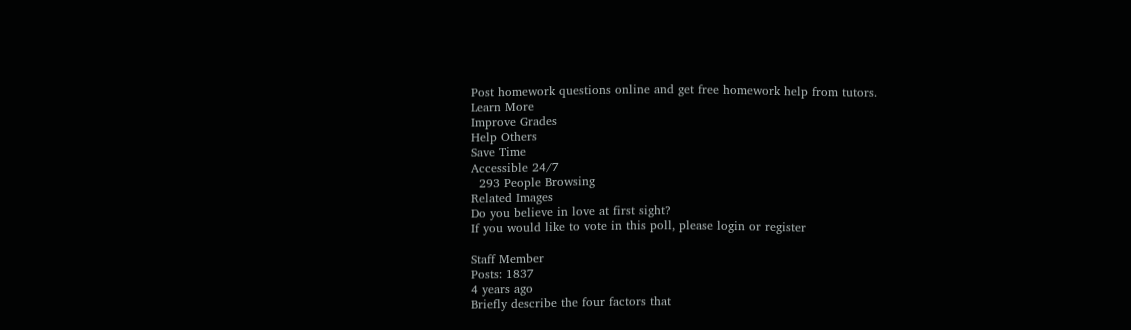Post homework questions online and get free homework help from tutors.
Learn More
Improve Grades
Help Others
Save Time
Accessible 24/7
  293 People Browsing
Related Images
Do you believe in love at first sight?
If you would like to vote in this poll, please login or register

Staff Member
Posts: 1837
4 years ago
Briefly describe the four factors that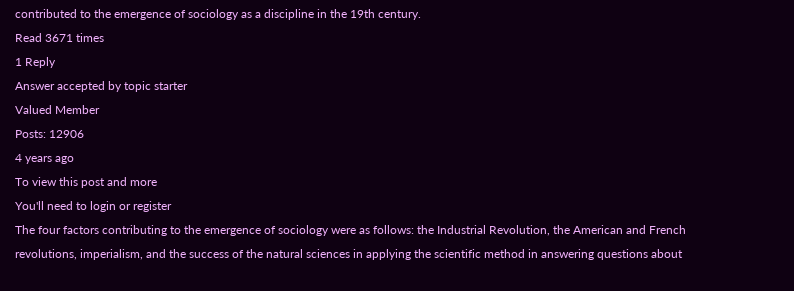contributed to the emergence of sociology as a discipline in the 19th century.
Read 3671 times
1 Reply
Answer accepted by topic starter
Valued Member
Posts: 12906
4 years ago
To view this post and more
You'll need to login or register
The four factors contributing to the emergence of sociology were as follows: the Industrial Revolution, the American and French revolutions, imperialism, and the success of the natural sciences in applying the scientific method in answering questions about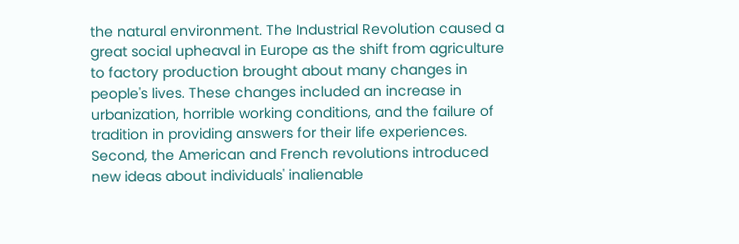the natural environment. The Industrial Revolution caused a great social upheaval in Europe as the shift from agriculture to factory production brought about many changes in people's lives. These changes included an increase in urbanization, horrible working conditions, and the failure of tradition in providing answers for their life experiences. Second, the American and French revolutions introduced new ideas about individuals' inalienable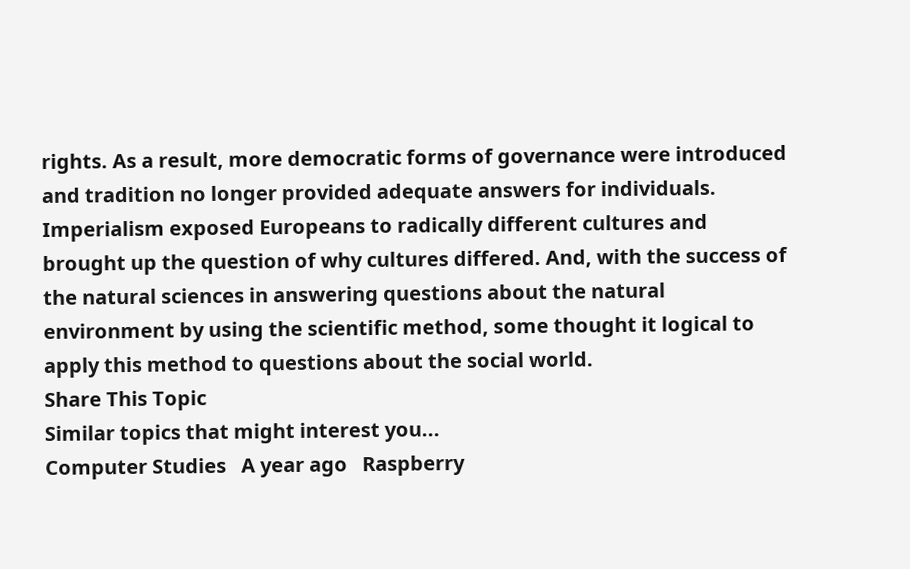rights. As a result, more democratic forms of governance were introduced and tradition no longer provided adequate answers for individuals. Imperialism exposed Europeans to radically different cultures and brought up the question of why cultures differed. And, with the success of the natural sciences in answering questions about the natural environment by using the scientific method, some thought it logical to apply this method to questions about the social world.
Share This Topic
Similar topics that might interest you...
Computer Studies   A year ago   Raspberry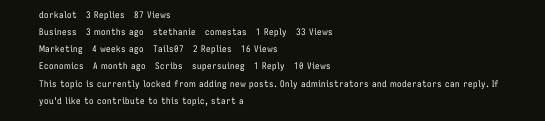dorkalot   3 Replies   87 Views
Business   3 months ago   stethanie   comestas   1 Reply   33 Views
Marketing   4 weeks ago   Tails07   2 Replies   16 Views
Economics   A month ago   Scribs   supersuineg   1 Reply   10 Views
This topic is currently locked from adding new posts. Only administrators and moderators can reply. If you'd like to contribute to this topic, start a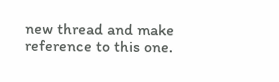new thread and make reference to this one.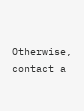Otherwise, contact a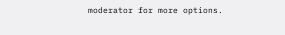moderator for more options.